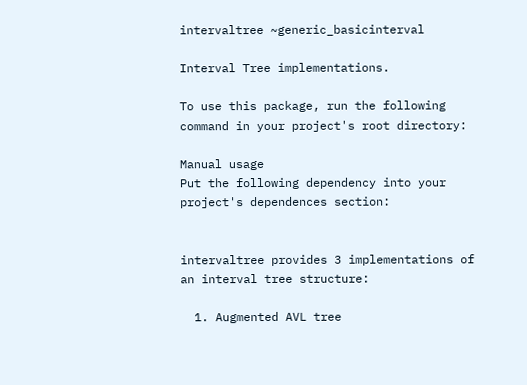intervaltree ~generic_basicinterval

Interval Tree implementations.

To use this package, run the following command in your project's root directory:

Manual usage
Put the following dependency into your project's dependences section:


intervaltree provides 3 implementations of an interval tree structure:

  1. Augmented AVL tree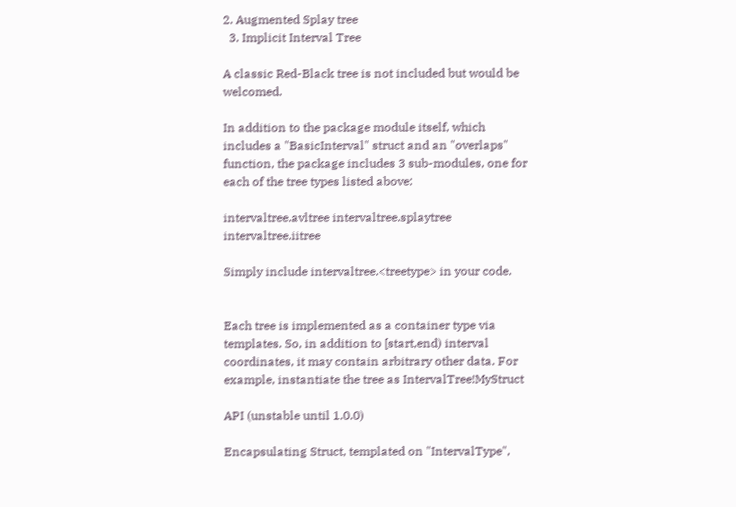2. Augmented Splay tree
  3. Implicit Interval Tree

A classic Red-Black tree is not included but would be welcomed.

In addition to the package module itself, which includes a "BasicInterval" struct and an "overlaps" function, the package includes 3 sub-modules, one for each of the tree types listed above:

intervaltree.avltree intervaltree.splaytree intervaltree.iitree

Simply include intervaltree.<treetype> in your code.


Each tree is implemented as a container type via templates. So, in addition to [start,end) interval coordinates, it may contain arbitrary other data. For example, instantiate the tree as IntervalTree!MyStruct

API (unstable until 1.0.0)

Encapsulating Struct, templated on "IntervalType",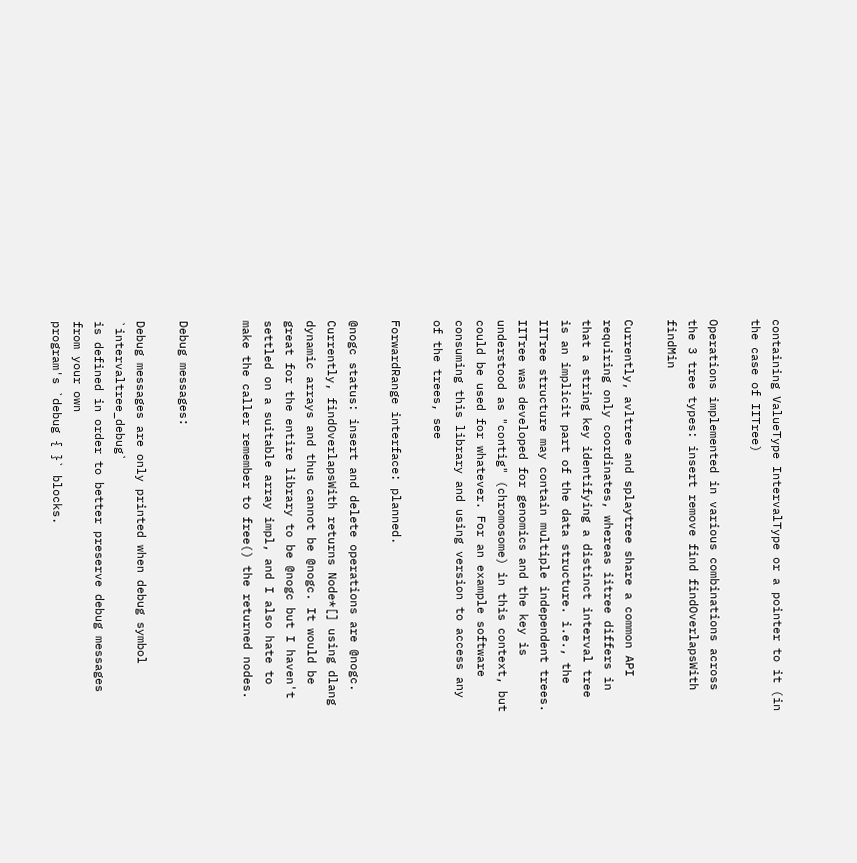containing ValueType IntervalType or a pointer to it (in the case of IITree)

Operations implemented in various combinations across the 3 tree types: insert remove find findOverlapsWith findMin

Currently, avltree and splaytree share a common API requiring only coordinates, whereas iitree differs in that a string key identifying a distinct interval tree is an implicit part of the data structure. i.e., the IITree structure may contain multiple independent trees. IITree was developed for genomics and the key is understood as "contig" (chromosome) in this context, but could be used for whatever. For an example software consuming this library and using version to access any of the trees, see

ForwardRange interface: planned.

@nogc status: insert and delete operations are @nogc. Currently, findOverlapsWith returns Node*[] using dlang dynamic arrays and thus cannot be @nogc. It would be great for the entire library to be @nogc but I haven't settled on a suitable array impl, and I also hate to make the caller remember to free() the returned nodes.


Debug messages:

Debug messages are only printed when debug symbol `intervaltree_debug`
is defined in order to better preserve debug messages from your own
program's `debug { }` blocks.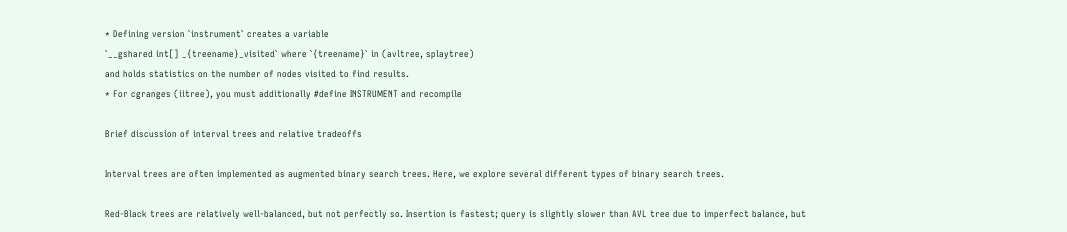* Defining version `instrument` creates a variable
`__gshared int[] _{treename}_visited` where `{treename}` in (avltree, splaytree)
and holds statistics on the number of nodes visited to find results.
* For cgranges (iitree), you must additionally #define INSTRUMENT and recompile

Brief discussion of interval trees and relative tradeoffs

Interval trees are often implemented as augmented binary search trees. Here, we explore several different types of binary search trees.

Red-Black trees are relatively well-balanced, but not perfectly so. Insertion is fastest; query is slightly slower than AVL tree due to imperfect balance, but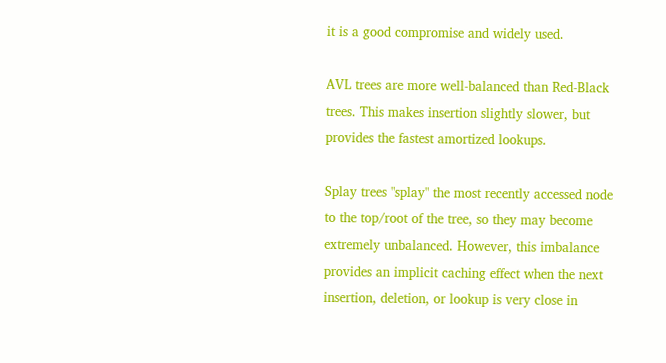it is a good compromise and widely used.

AVL trees are more well-balanced than Red-Black trees. This makes insertion slightly slower, but provides the fastest amortized lookups.

Splay trees "splay" the most recently accessed node to the top/root of the tree, so they may become extremely unbalanced. However, this imbalance provides an implicit caching effect when the next insertion, deletion, or lookup is very close in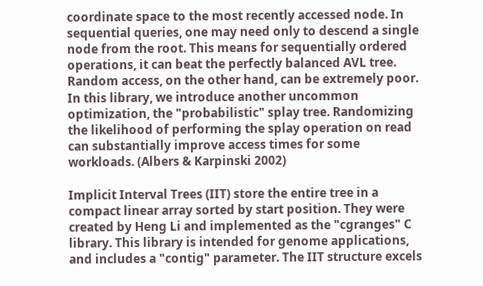coordinate space to the most recently accessed node. In sequential queries, one may need only to descend a single node from the root. This means for sequentially ordered operations, it can beat the perfectly balanced AVL tree. Random access, on the other hand, can be extremely poor. In this library, we introduce another uncommon optimization, the "probabilistic" splay tree. Randomizing the likelihood of performing the splay operation on read can substantially improve access times for some workloads. (Albers & Karpinski 2002)

Implicit Interval Trees (IIT) store the entire tree in a compact linear array sorted by start position. They were created by Heng Li and implemented as the "cgranges" C library. This library is intended for genome applications, and includes a "contig" parameter. The IIT structure excels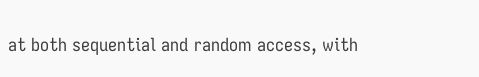at both sequential and random access, with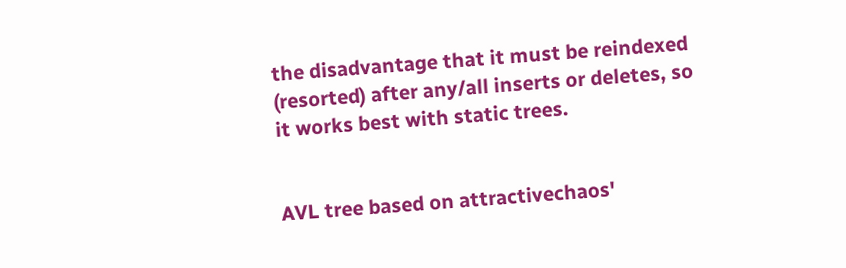the disadvantage that it must be reindexed (resorted) after any/all inserts or deletes, so it works best with static trees.


AVL tree based on attractivechaos'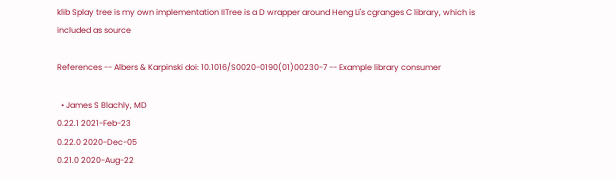klib Splay tree is my own implementation IITree is a D wrapper around Heng Li's cgranges C library, which is included as source

References -- Albers & Karpinski doi: 10.1016/S0020-0190(01)00230-7 -- Example library consumer

  • James S Blachly, MD
0.22.1 2021-Feb-23
0.22.0 2020-Dec-05
0.21.0 2020-Aug-22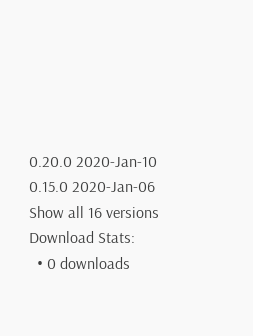0.20.0 2020-Jan-10
0.15.0 2020-Jan-06
Show all 16 versions
Download Stats:
  • 0 downloads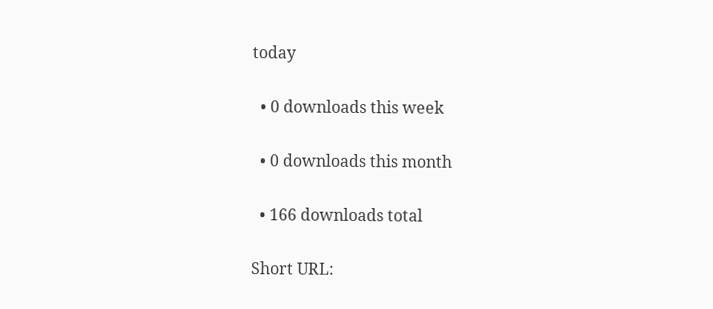today

  • 0 downloads this week

  • 0 downloads this month

  • 166 downloads total

Short URL: